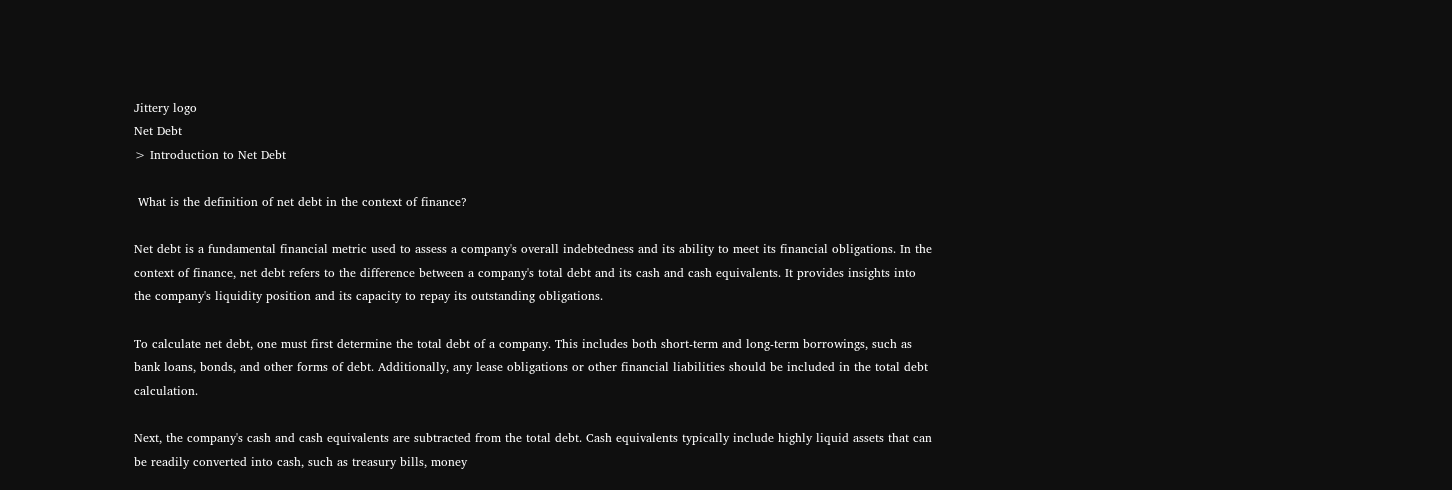Jittery logo
Net Debt
> Introduction to Net Debt

 What is the definition of net debt in the context of finance?

Net debt is a fundamental financial metric used to assess a company's overall indebtedness and its ability to meet its financial obligations. In the context of finance, net debt refers to the difference between a company's total debt and its cash and cash equivalents. It provides insights into the company's liquidity position and its capacity to repay its outstanding obligations.

To calculate net debt, one must first determine the total debt of a company. This includes both short-term and long-term borrowings, such as bank loans, bonds, and other forms of debt. Additionally, any lease obligations or other financial liabilities should be included in the total debt calculation.

Next, the company's cash and cash equivalents are subtracted from the total debt. Cash equivalents typically include highly liquid assets that can be readily converted into cash, such as treasury bills, money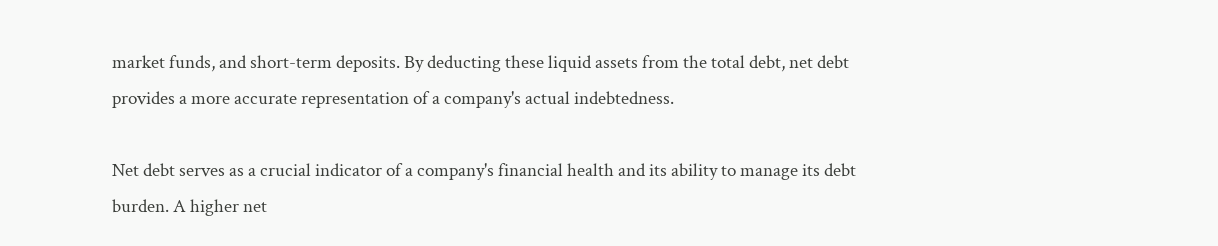market funds, and short-term deposits. By deducting these liquid assets from the total debt, net debt provides a more accurate representation of a company's actual indebtedness.

Net debt serves as a crucial indicator of a company's financial health and its ability to manage its debt burden. A higher net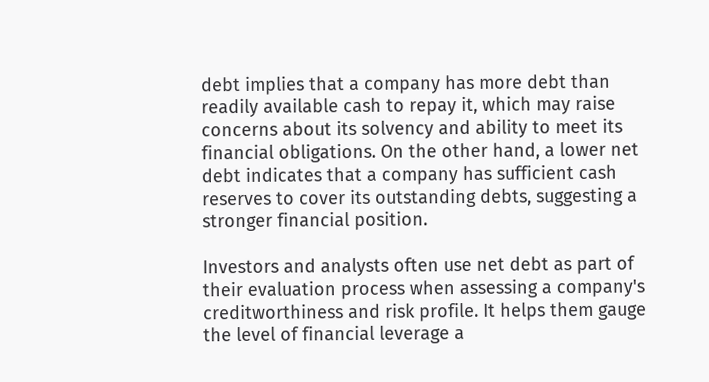debt implies that a company has more debt than readily available cash to repay it, which may raise concerns about its solvency and ability to meet its financial obligations. On the other hand, a lower net debt indicates that a company has sufficient cash reserves to cover its outstanding debts, suggesting a stronger financial position.

Investors and analysts often use net debt as part of their evaluation process when assessing a company's creditworthiness and risk profile. It helps them gauge the level of financial leverage a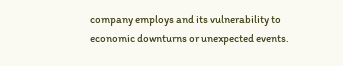company employs and its vulnerability to economic downturns or unexpected events.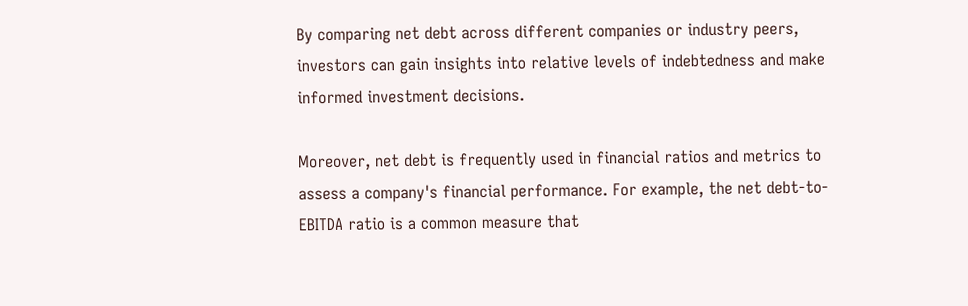By comparing net debt across different companies or industry peers, investors can gain insights into relative levels of indebtedness and make informed investment decisions.

Moreover, net debt is frequently used in financial ratios and metrics to assess a company's financial performance. For example, the net debt-to-EBITDA ratio is a common measure that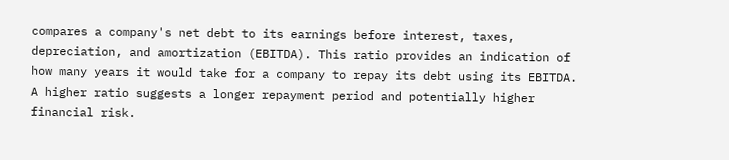compares a company's net debt to its earnings before interest, taxes, depreciation, and amortization (EBITDA). This ratio provides an indication of how many years it would take for a company to repay its debt using its EBITDA. A higher ratio suggests a longer repayment period and potentially higher financial risk.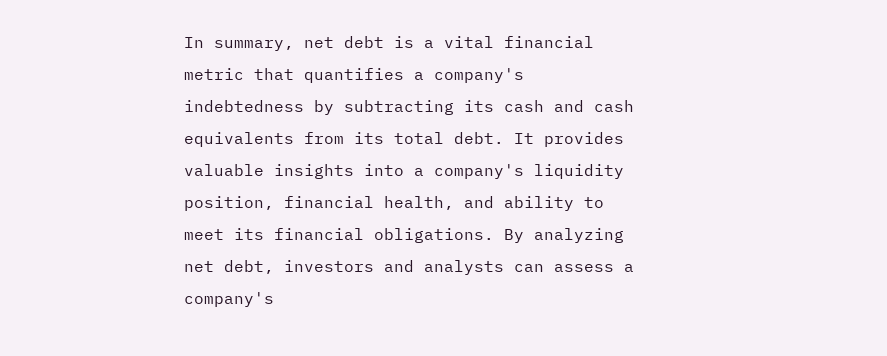In summary, net debt is a vital financial metric that quantifies a company's indebtedness by subtracting its cash and cash equivalents from its total debt. It provides valuable insights into a company's liquidity position, financial health, and ability to meet its financial obligations. By analyzing net debt, investors and analysts can assess a company's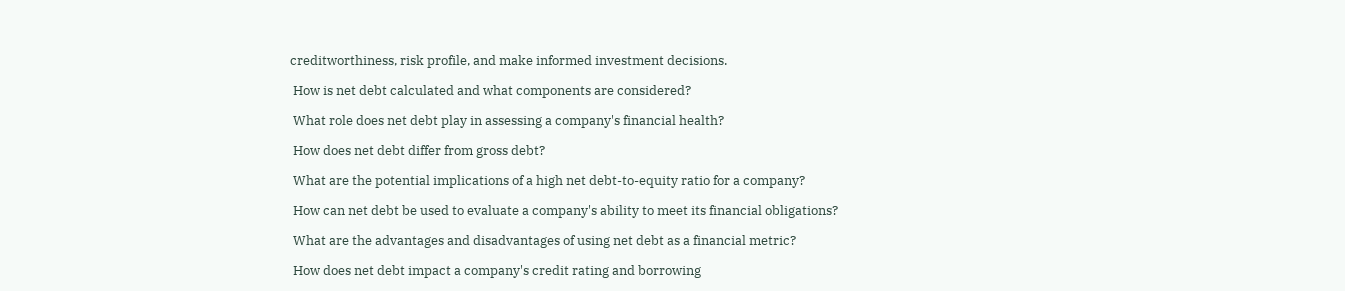creditworthiness, risk profile, and make informed investment decisions.

 How is net debt calculated and what components are considered?

 What role does net debt play in assessing a company's financial health?

 How does net debt differ from gross debt?

 What are the potential implications of a high net debt-to-equity ratio for a company?

 How can net debt be used to evaluate a company's ability to meet its financial obligations?

 What are the advantages and disadvantages of using net debt as a financial metric?

 How does net debt impact a company's credit rating and borrowing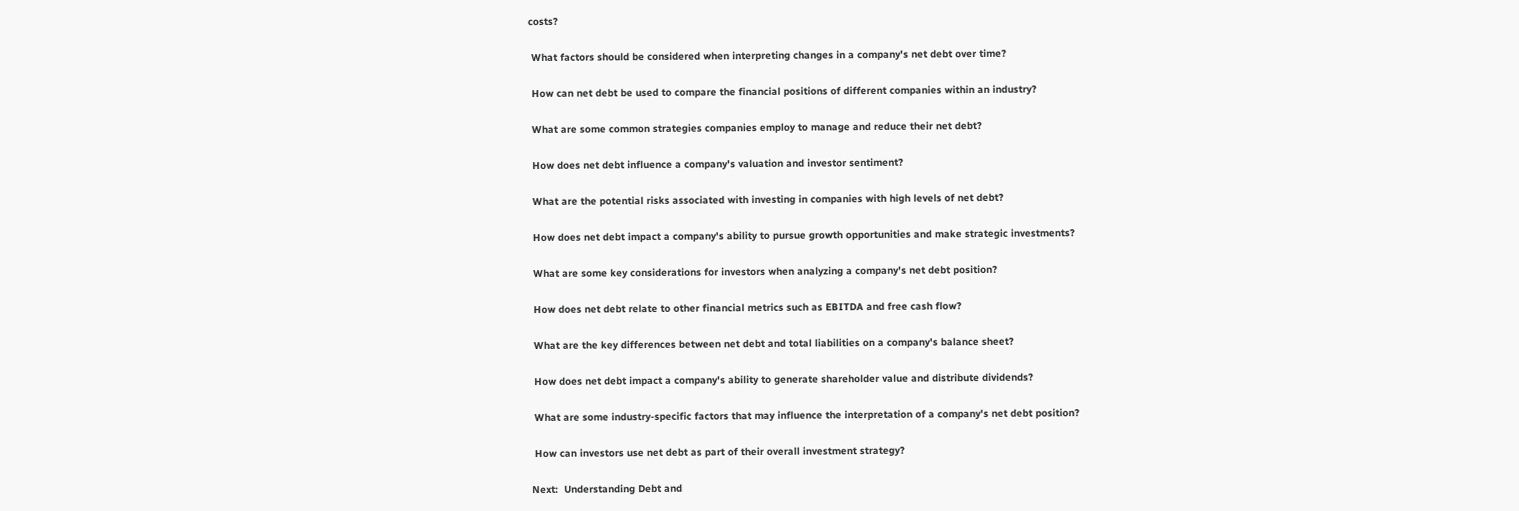costs?

 What factors should be considered when interpreting changes in a company's net debt over time?

 How can net debt be used to compare the financial positions of different companies within an industry?

 What are some common strategies companies employ to manage and reduce their net debt?

 How does net debt influence a company's valuation and investor sentiment?

 What are the potential risks associated with investing in companies with high levels of net debt?

 How does net debt impact a company's ability to pursue growth opportunities and make strategic investments?

 What are some key considerations for investors when analyzing a company's net debt position?

 How does net debt relate to other financial metrics such as EBITDA and free cash flow?

 What are the key differences between net debt and total liabilities on a company's balance sheet?

 How does net debt impact a company's ability to generate shareholder value and distribute dividends?

 What are some industry-specific factors that may influence the interpretation of a company's net debt position?

 How can investors use net debt as part of their overall investment strategy?

Next:  Understanding Debt and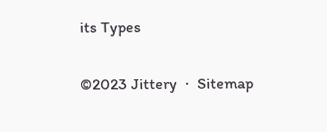its Types

©2023 Jittery  ·  Sitemap